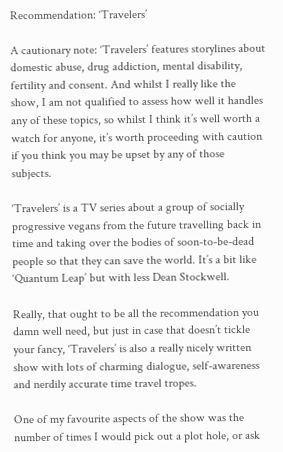Recommendation: ‘Travelers’

A cautionary note: ‘Travelers’ features storylines about domestic abuse, drug addiction, mental disability, fertility and consent. And whilst I really like the show, I am not qualified to assess how well it handles any of these topics, so whilst I think it’s well worth a watch for anyone, it’s worth proceeding with caution if you think you may be upset by any of those subjects.

‘Travelers’ is a TV series about a group of socially progressive vegans from the future travelling back in time and taking over the bodies of soon-to-be-dead people so that they can save the world. It’s a bit like ‘Quantum Leap’ but with less Dean Stockwell.

Really, that ought to be all the recommendation you damn well need, but just in case that doesn’t tickle your fancy, ‘Travelers’ is also a really nicely written show with lots of charming dialogue, self-awareness and nerdily accurate time travel tropes.

One of my favourite aspects of the show was the number of times I would pick out a plot hole, or ask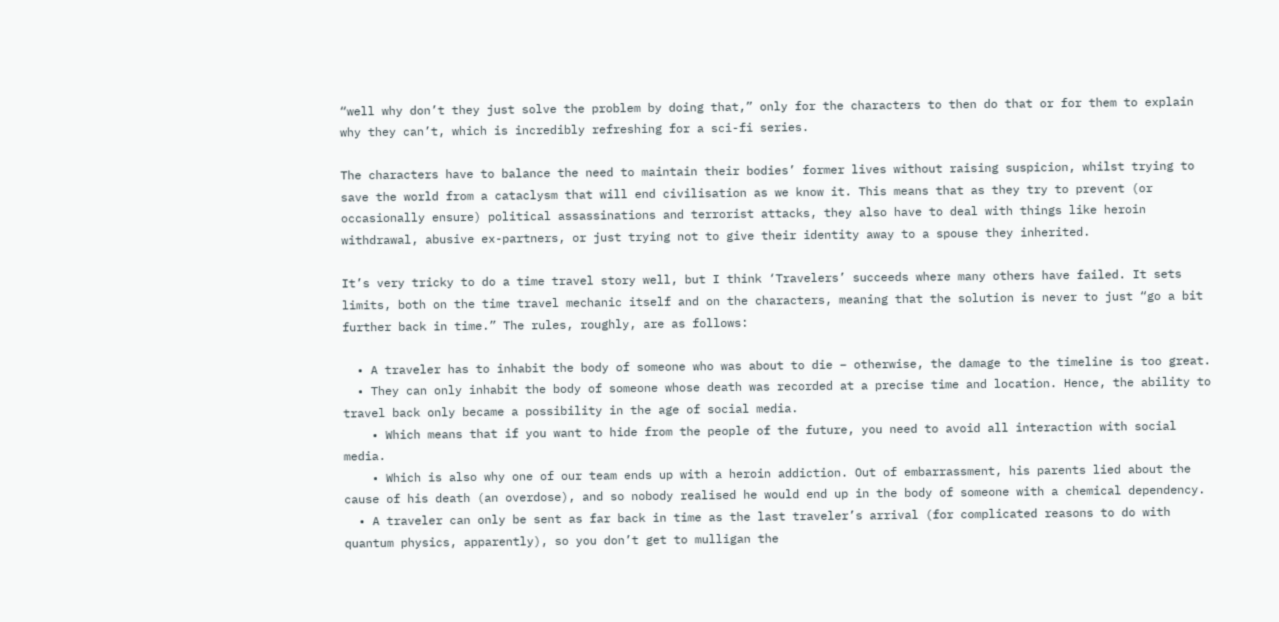“well why don’t they just solve the problem by doing that,” only for the characters to then do that or for them to explain why they can’t, which is incredibly refreshing for a sci-fi series.

The characters have to balance the need to maintain their bodies’ former lives without raising suspicion, whilst trying to save the world from a cataclysm that will end civilisation as we know it. This means that as they try to prevent (or occasionally ensure) political assassinations and terrorist attacks, they also have to deal with things like heroin withdrawal, abusive ex-partners, or just trying not to give their identity away to a spouse they inherited.

It’s very tricky to do a time travel story well, but I think ‘Travelers’ succeeds where many others have failed. It sets limits, both on the time travel mechanic itself and on the characters, meaning that the solution is never to just “go a bit further back in time.” The rules, roughly, are as follows:

  • A traveler has to inhabit the body of someone who was about to die – otherwise, the damage to the timeline is too great.
  • They can only inhabit the body of someone whose death was recorded at a precise time and location. Hence, the ability to travel back only became a possibility in the age of social media.
    • Which means that if you want to hide from the people of the future, you need to avoid all interaction with social media.
    • Which is also why one of our team ends up with a heroin addiction. Out of embarrassment, his parents lied about the cause of his death (an overdose), and so nobody realised he would end up in the body of someone with a chemical dependency.
  • A traveler can only be sent as far back in time as the last traveler’s arrival (for complicated reasons to do with quantum physics, apparently), so you don’t get to mulligan the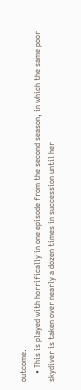outcome.
    • This is played with horrifically in one episode from the second season, in which the same poor skydiver is taken over nearly a dozen times in succession until her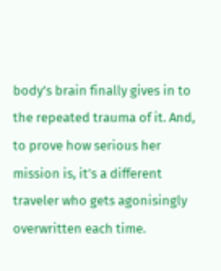body’s brain finally gives in to the repeated trauma of it. And, to prove how serious her mission is, it’s a different traveler who gets agonisingly overwritten each time.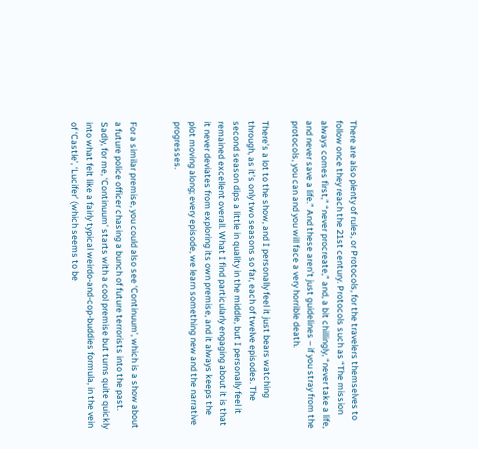There are also plenty of rules, or Protocols, for the travelers themselves to follow once they reach the 21st century. Protocols such as “The mission always comes first,” “never procreate,” and, a bit chillingly, “never take a life, and never save a life.” And these aren’t just guidelines – if you stray from the protocols, you can and you will face a very horrible death.

There’s a lot to the show, and I personally feel it just bears watching through, as it’s only two seasons so far, each of twelve episodes. The second season dips a little in quality in the middle, but I personally feel it remained excellent overall. What I find particularly engaging about it is that it never deviates from exploring its own premise, and it always keeps the plot moving along; every episode, we learn something new and the narrative progresses.


For a similar premise, you could also see ‘Continuum’, which is a show about a future police officer chasing a bunch of future terrorists into the past. Sadly, for me, ‘Continuum’ starts with a cool premise but turns quite quickly into what felt like a fairly typical weirdo-and-cop-buddies formula, in the vein of ‘Castle’, ‘Lucifer’ (which seems to be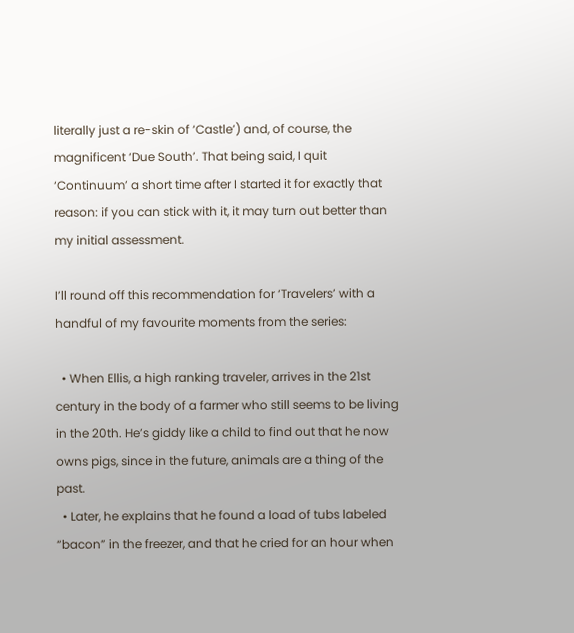literally just a re-skin of ‘Castle’) and, of course, the magnificent ‘Due South’. That being said, I quit ‘Continuum’ a short time after I started it for exactly that reason: if you can stick with it, it may turn out better than my initial assessment.

I’ll round off this recommendation for ‘Travelers’ with a handful of my favourite moments from the series:

  • When Ellis, a high ranking traveler, arrives in the 21st century in the body of a farmer who still seems to be living in the 20th. He’s giddy like a child to find out that he now owns pigs, since in the future, animals are a thing of the past.
  • Later, he explains that he found a load of tubs labeled “bacon” in the freezer, and that he cried for an hour when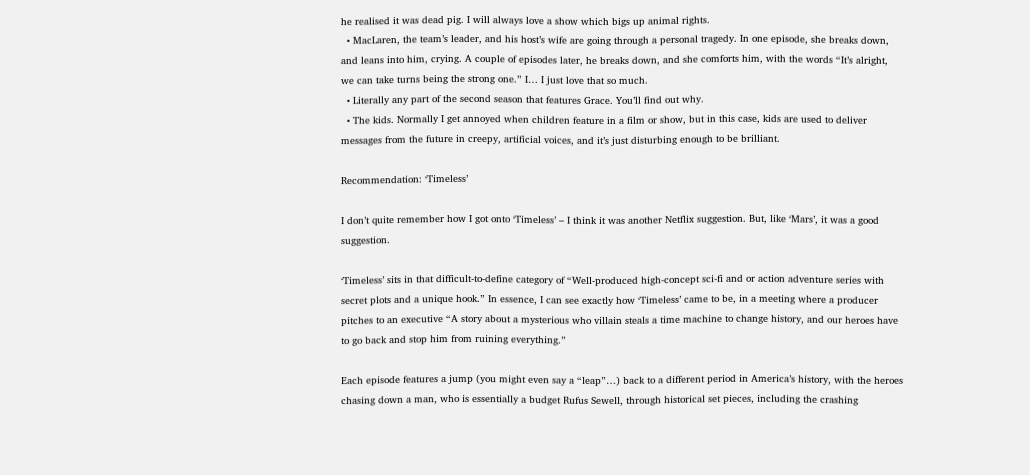he realised it was dead pig. I will always love a show which bigs up animal rights.
  • MacLaren, the team’s leader, and his host’s wife are going through a personal tragedy. In one episode, she breaks down, and leans into him, crying. A couple of episodes later, he breaks down, and she comforts him, with the words “It’s alright, we can take turns being the strong one.” I… I just love that so much.
  • Literally any part of the second season that features Grace. You’ll find out why.
  • The kids. Normally I get annoyed when children feature in a film or show, but in this case, kids are used to deliver messages from the future in creepy, artificial voices, and it’s just disturbing enough to be brilliant.

Recommendation: ‘Timeless’

I don’t quite remember how I got onto ‘Timeless’ – I think it was another Netflix suggestion. But, like ‘Mars’, it was a good suggestion.

‘Timeless’ sits in that difficult-to-define category of “Well-produced high-concept sci-fi and or action adventure series with secret plots and a unique hook.” In essence, I can see exactly how ‘Timeless’ came to be, in a meeting where a producer pitches to an executive “A story about a mysterious who villain steals a time machine to change history, and our heroes have to go back and stop him from ruining everything.”

Each episode features a jump (you might even say a “leap”…) back to a different period in America’s history, with the heroes chasing down a man, who is essentially a budget Rufus Sewell, through historical set pieces, including the crashing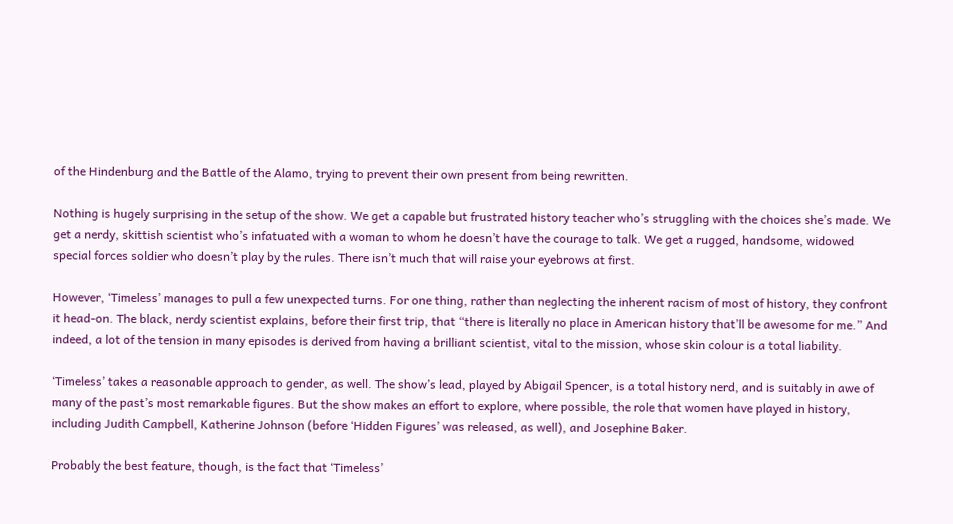of the Hindenburg and the Battle of the Alamo, trying to prevent their own present from being rewritten.

Nothing is hugely surprising in the setup of the show. We get a capable but frustrated history teacher who’s struggling with the choices she’s made. We get a nerdy, skittish scientist who’s infatuated with a woman to whom he doesn’t have the courage to talk. We get a rugged, handsome, widowed special forces soldier who doesn’t play by the rules. There isn’t much that will raise your eyebrows at first.

However, ‘Timeless’ manages to pull a few unexpected turns. For one thing, rather than neglecting the inherent racism of most of history, they confront it head-on. The black, nerdy scientist explains, before their first trip, that “there is literally no place in American history that’ll be awesome for me.” And indeed, a lot of the tension in many episodes is derived from having a brilliant scientist, vital to the mission, whose skin colour is a total liability.

‘Timeless’ takes a reasonable approach to gender, as well. The show’s lead, played by Abigail Spencer, is a total history nerd, and is suitably in awe of many of the past’s most remarkable figures. But the show makes an effort to explore, where possible, the role that women have played in history, including Judith Campbell, Katherine Johnson (before ‘Hidden Figures’ was released, as well), and Josephine Baker.

Probably the best feature, though, is the fact that ‘Timeless’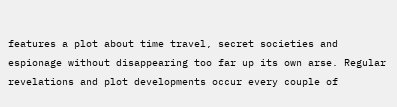features a plot about time travel, secret societies and espionage without disappearing too far up its own arse. Regular revelations and plot developments occur every couple of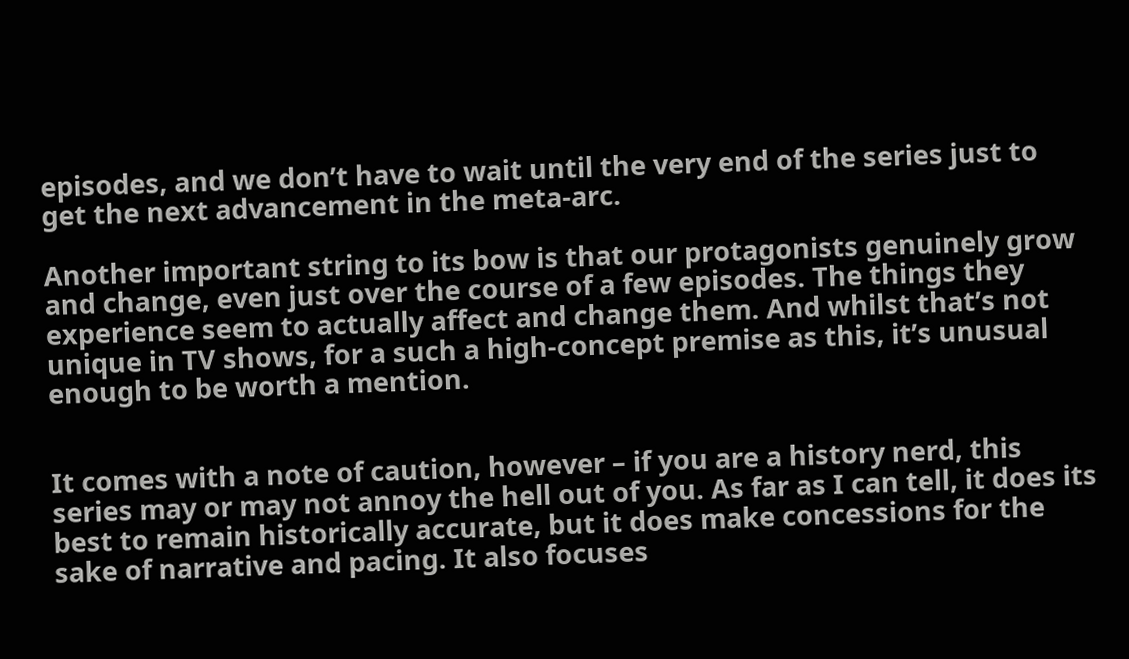episodes, and we don’t have to wait until the very end of the series just to get the next advancement in the meta-arc.

Another important string to its bow is that our protagonists genuinely grow and change, even just over the course of a few episodes. The things they experience seem to actually affect and change them. And whilst that’s not unique in TV shows, for a such a high-concept premise as this, it’s unusual enough to be worth a mention.


It comes with a note of caution, however – if you are a history nerd, this series may or may not annoy the hell out of you. As far as I can tell, it does its best to remain historically accurate, but it does make concessions for the sake of narrative and pacing. It also focuses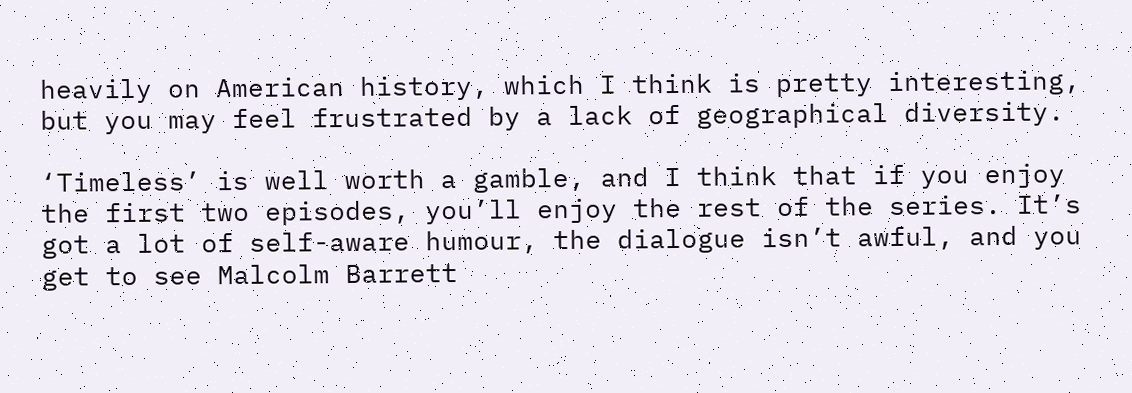heavily on American history, which I think is pretty interesting, but you may feel frustrated by a lack of geographical diversity.

‘Timeless’ is well worth a gamble, and I think that if you enjoy the first two episodes, you’ll enjoy the rest of the series. It’s got a lot of self-aware humour, the dialogue isn’t awful, and you get to see Malcolm Barrett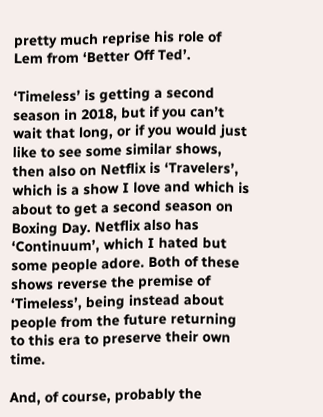pretty much reprise his role of Lem from ‘Better Off Ted’.

‘Timeless’ is getting a second season in 2018, but if you can’t wait that long, or if you would just like to see some similar shows, then also on Netflix is ‘Travelers’, which is a show I love and which is about to get a second season on Boxing Day. Netflix also has ‘Continuum’, which I hated but some people adore. Both of these shows reverse the premise of ‘Timeless’, being instead about people from the future returning to this era to preserve their own time.

And, of course, probably the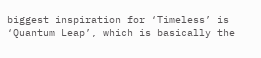biggest inspiration for ‘Timeless’ is ‘Quantum Leap’, which is basically the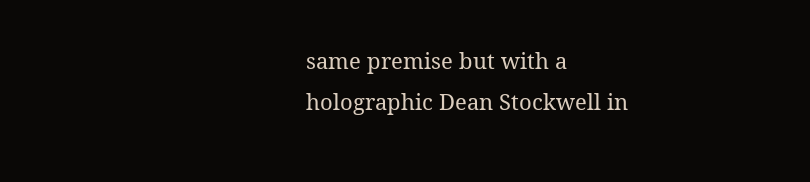same premise but with a holographic Dean Stockwell in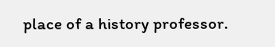place of a history professor.